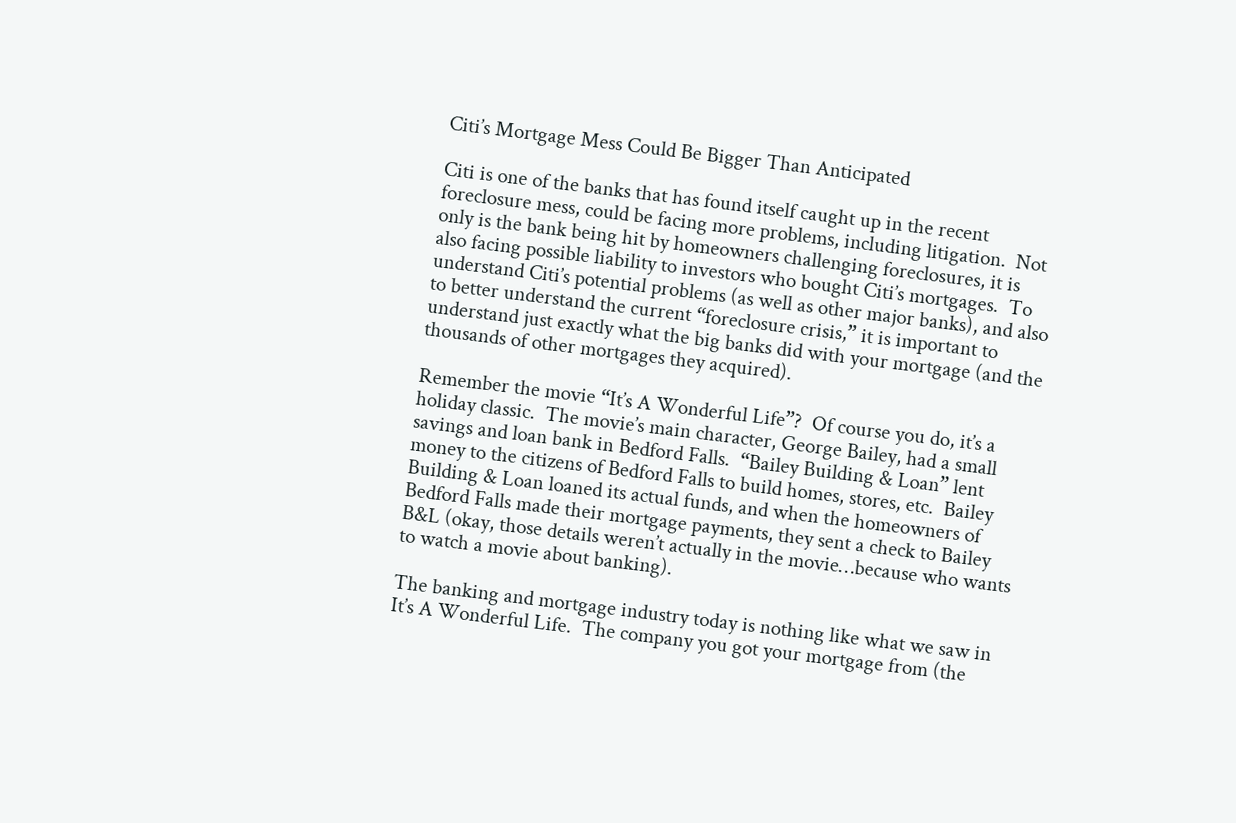Citi’s Mortgage Mess Could Be Bigger Than Anticipated

Citi is one of the banks that has found itself caught up in the recent foreclosure mess, could be facing more problems, including litigation.  Not only is the bank being hit by homeowners challenging foreclosures, it is also facing possible liability to investors who bought Citi’s mortgages.  To understand Citi’s potential problems (as well as other major banks), and also to better understand the current “foreclosure crisis,” it is important to understand just exactly what the big banks did with your mortgage (and the thousands of other mortgages they acquired).

Remember the movie “It’s A Wonderful Life”?  Of course you do, it’s a holiday classic.  The movie’s main character, George Bailey, had a small savings and loan bank in Bedford Falls.  “Bailey Building & Loan” lent money to the citizens of Bedford Falls to build homes, stores, etc.  Bailey Building & Loan loaned its actual funds, and when the homeowners of Bedford Falls made their mortgage payments, they sent a check to Bailey B&L (okay, those details weren’t actually in the movie…because who wants to watch a movie about banking).

The banking and mortgage industry today is nothing like what we saw in It’s A Wonderful Life.  The company you got your mortgage from (the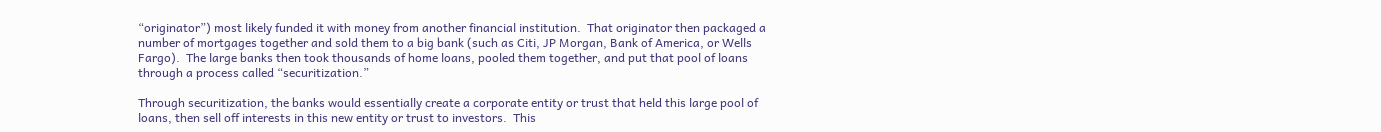“originator”) most likely funded it with money from another financial institution.  That originator then packaged a number of mortgages together and sold them to a big bank (such as Citi, JP Morgan, Bank of America, or Wells Fargo).  The large banks then took thousands of home loans, pooled them together, and put that pool of loans through a process called “securitization.”

Through securitization, the banks would essentially create a corporate entity or trust that held this large pool of loans, then sell off interests in this new entity or trust to investors.  This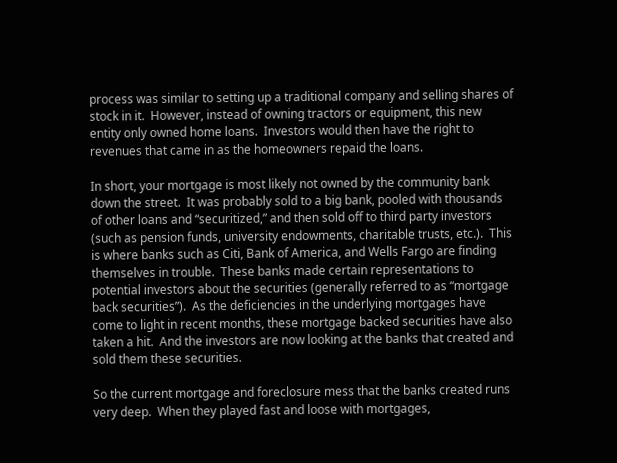process was similar to setting up a traditional company and selling shares of stock in it.  However, instead of owning tractors or equipment, this new entity only owned home loans.  Investors would then have the right to revenues that came in as the homeowners repaid the loans.

In short, your mortgage is most likely not owned by the community bank down the street.  It was probably sold to a big bank, pooled with thousands of other loans and “securitized,” and then sold off to third party investors (such as pension funds, university endowments, charitable trusts, etc.).  This is where banks such as Citi, Bank of America, and Wells Fargo are finding themselves in trouble.  These banks made certain representations to potential investors about the securities (generally referred to as “mortgage back securities”).  As the deficiencies in the underlying mortgages have come to light in recent months, these mortgage backed securities have also taken a hit.  And the investors are now looking at the banks that created and sold them these securities.

So the current mortgage and foreclosure mess that the banks created runs very deep.  When they played fast and loose with mortgages,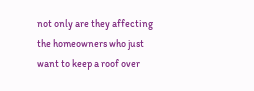not only are they affecting the homeowners who just want to keep a roof over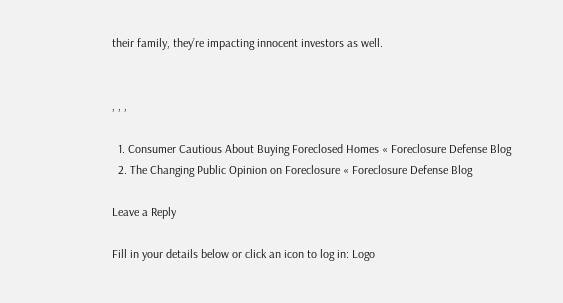their family, they’re impacting innocent investors as well.


, , ,

  1. Consumer Cautious About Buying Foreclosed Homes « Foreclosure Defense Blog
  2. The Changing Public Opinion on Foreclosure « Foreclosure Defense Blog

Leave a Reply

Fill in your details below or click an icon to log in: Logo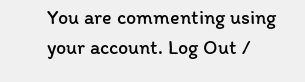You are commenting using your account. Log Out /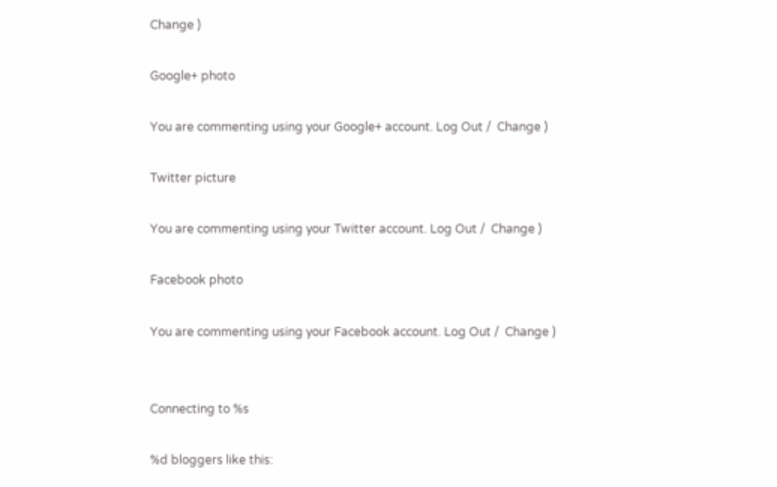Change )

Google+ photo

You are commenting using your Google+ account. Log Out /  Change )

Twitter picture

You are commenting using your Twitter account. Log Out /  Change )

Facebook photo

You are commenting using your Facebook account. Log Out /  Change )


Connecting to %s

%d bloggers like this: